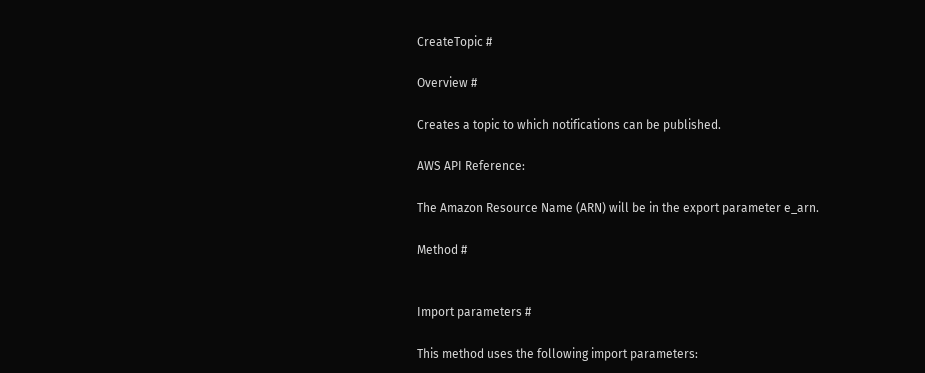CreateTopic #

Overview #

Creates a topic to which notifications can be published.

AWS API Reference:

The Amazon Resource Name (ARN) will be in the export parameter e_arn.

Method #


Import parameters #

This method uses the following import parameters: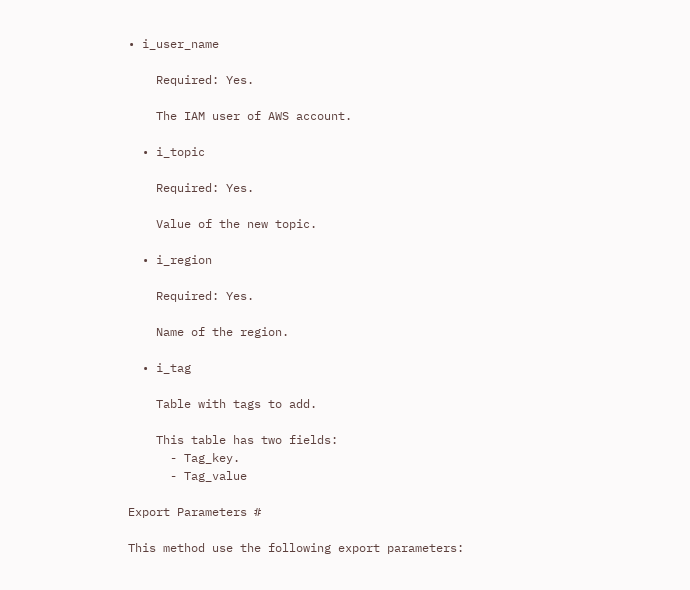• i_user_name

    Required: Yes.

    The IAM user of AWS account.

  • i_topic

    Required: Yes.

    Value of the new topic.

  • i_region

    Required: Yes.

    Name of the region.

  • i_tag

    Table with tags to add.

    This table has two fields:
      - Tag_key.
      - Tag_value

Export Parameters #

This method use the following export parameters: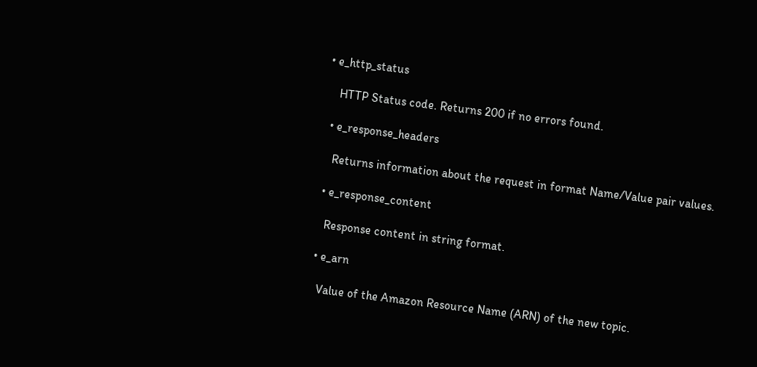• e_http_status

    HTTP Status code. Returns 200 if no errors found.

  • e_response_headers

    Returns information about the request in format Name/Value pair values.

  • e_response_content

    Response content in string format.

  • e_arn

    Value of the Amazon Resource Name (ARN) of the new topic.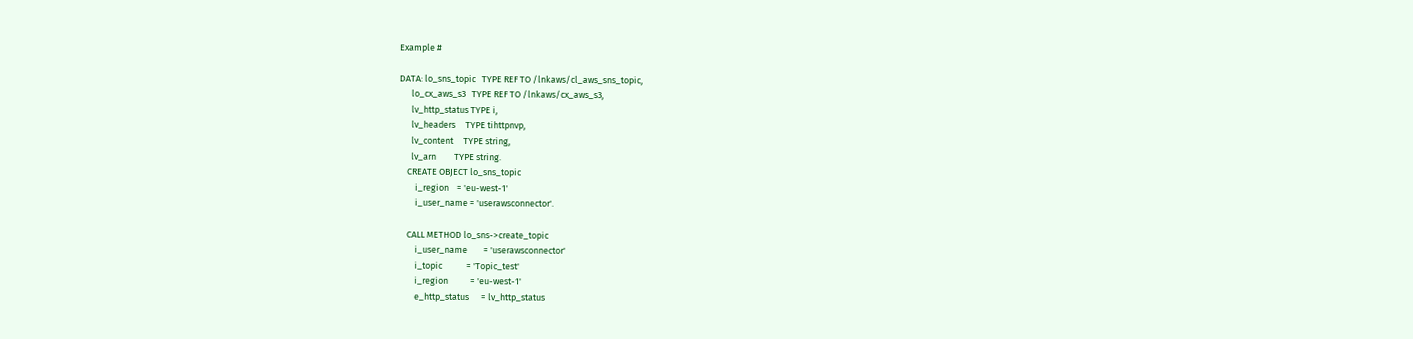Example #

DATA: lo_sns_topic   TYPE REF TO /lnkaws/cl_aws_sns_topic,
      lo_cx_aws_s3   TYPE REF TO /lnkaws/cx_aws_s3,
      lv_http_status TYPE i,
      lv_headers     TYPE tihttpnvp,
      lv_content     TYPE string,
      lv_arn         TYPE string.
    CREATE OBJECT lo_sns_topic
        i_region    = 'eu-west-1'
        i_user_name = 'userawsconnector'.

    CALL METHOD lo_sns->create_topic
        i_user_name        = 'userawsconnector'
        i_topic            = 'Topic_test'
        i_region           = 'eu-west-1'
        e_http_status      = lv_http_status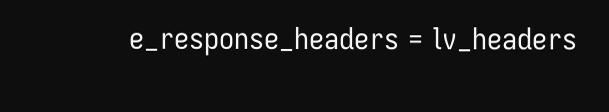e_response_headers = lv_headers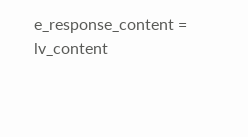e_response_content = lv_content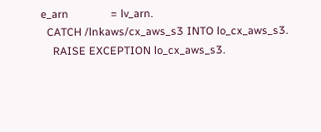e_arn              = lv_arn.
  CATCH /lnkaws/cx_aws_s3 INTO lo_cx_aws_s3.
    RAISE EXCEPTION lo_cx_aws_s3.